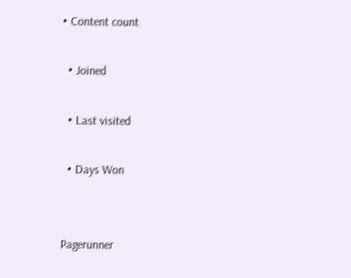• Content count

  • Joined

  • Last visited

  • Days Won


Pagerunner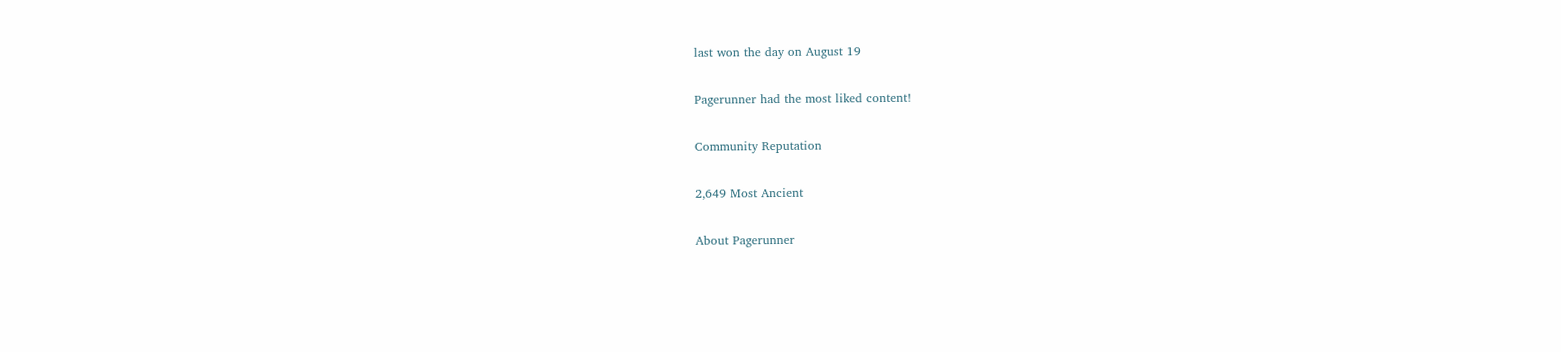last won the day on August 19

Pagerunner had the most liked content!

Community Reputation

2,649 Most Ancient

About Pagerunner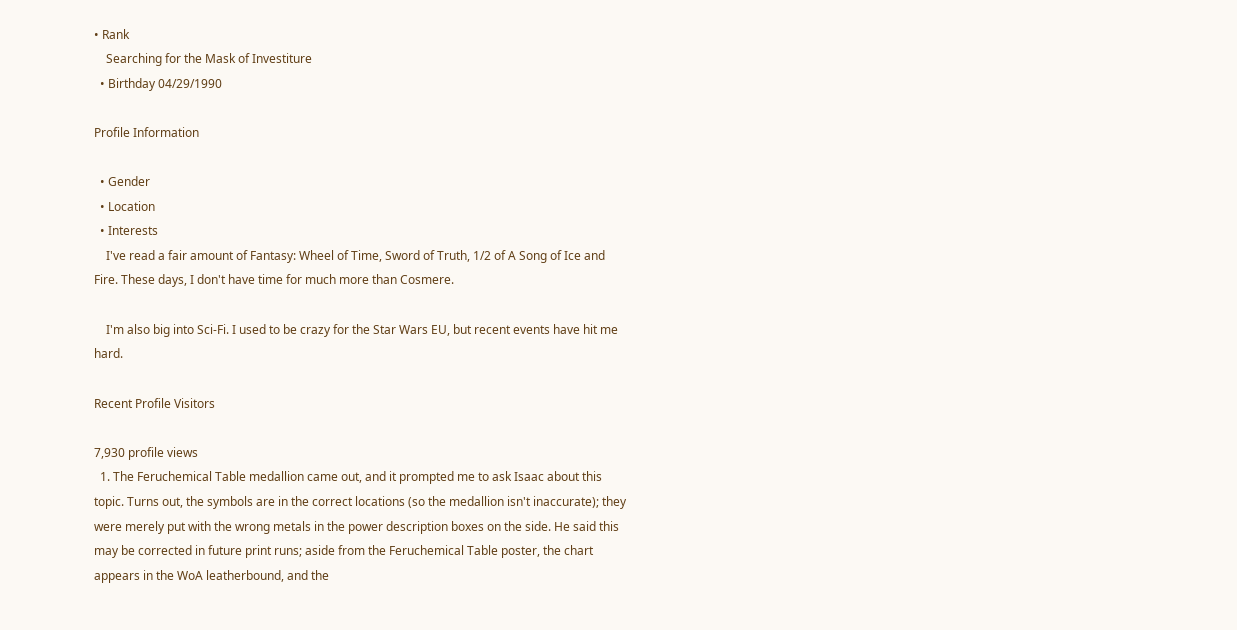• Rank
    Searching for the Mask of Investiture
  • Birthday 04/29/1990

Profile Information

  • Gender
  • Location
  • Interests
    I've read a fair amount of Fantasy: Wheel of Time, Sword of Truth, 1/2 of A Song of Ice and Fire. These days, I don't have time for much more than Cosmere.

    I'm also big into Sci-Fi. I used to be crazy for the Star Wars EU, but recent events have hit me hard.

Recent Profile Visitors

7,930 profile views
  1. The Feruchemical Table medallion came out, and it prompted me to ask Isaac about this topic. Turns out, the symbols are in the correct locations (so the medallion isn't inaccurate); they were merely put with the wrong metals in the power description boxes on the side. He said this may be corrected in future print runs; aside from the Feruchemical Table poster, the chart appears in the WoA leatherbound, and the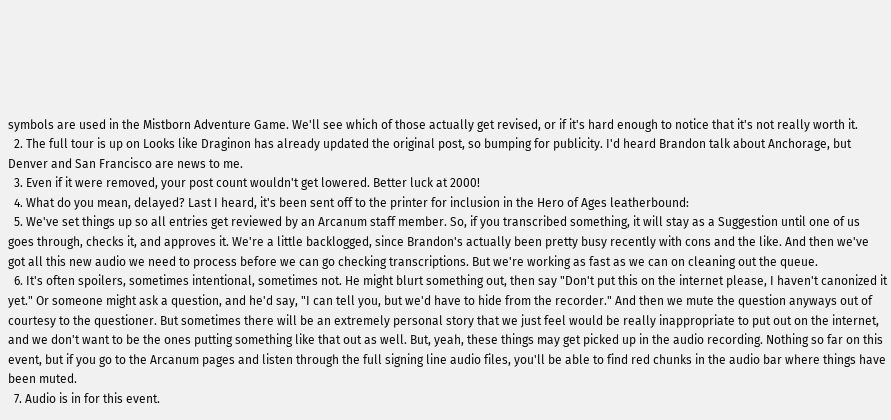symbols are used in the Mistborn Adventure Game. We'll see which of those actually get revised, or if it's hard enough to notice that it's not really worth it.
  2. The full tour is up on Looks like Draginon has already updated the original post, so bumping for publicity. I'd heard Brandon talk about Anchorage, but Denver and San Francisco are news to me.
  3. Even if it were removed, your post count wouldn't get lowered. Better luck at 2000!
  4. What do you mean, delayed? Last I heard, it's been sent off to the printer for inclusion in the Hero of Ages leatherbound:
  5. We've set things up so all entries get reviewed by an Arcanum staff member. So, if you transcribed something, it will stay as a Suggestion until one of us goes through, checks it, and approves it. We're a little backlogged, since Brandon's actually been pretty busy recently with cons and the like. And then we've got all this new audio we need to process before we can go checking transcriptions. But we're working as fast as we can on cleaning out the queue.
  6. It's often spoilers, sometimes intentional, sometimes not. He might blurt something out, then say "Don't put this on the internet please, I haven't canonized it yet." Or someone might ask a question, and he'd say, "I can tell you, but we'd have to hide from the recorder." And then we mute the question anyways out of courtesy to the questioner. But sometimes there will be an extremely personal story that we just feel would be really inappropriate to put out on the internet, and we don't want to be the ones putting something like that out as well. But, yeah, these things may get picked up in the audio recording. Nothing so far on this event, but if you go to the Arcanum pages and listen through the full signing line audio files, you'll be able to find red chunks in the audio bar where things have been muted.
  7. Audio is in for this event.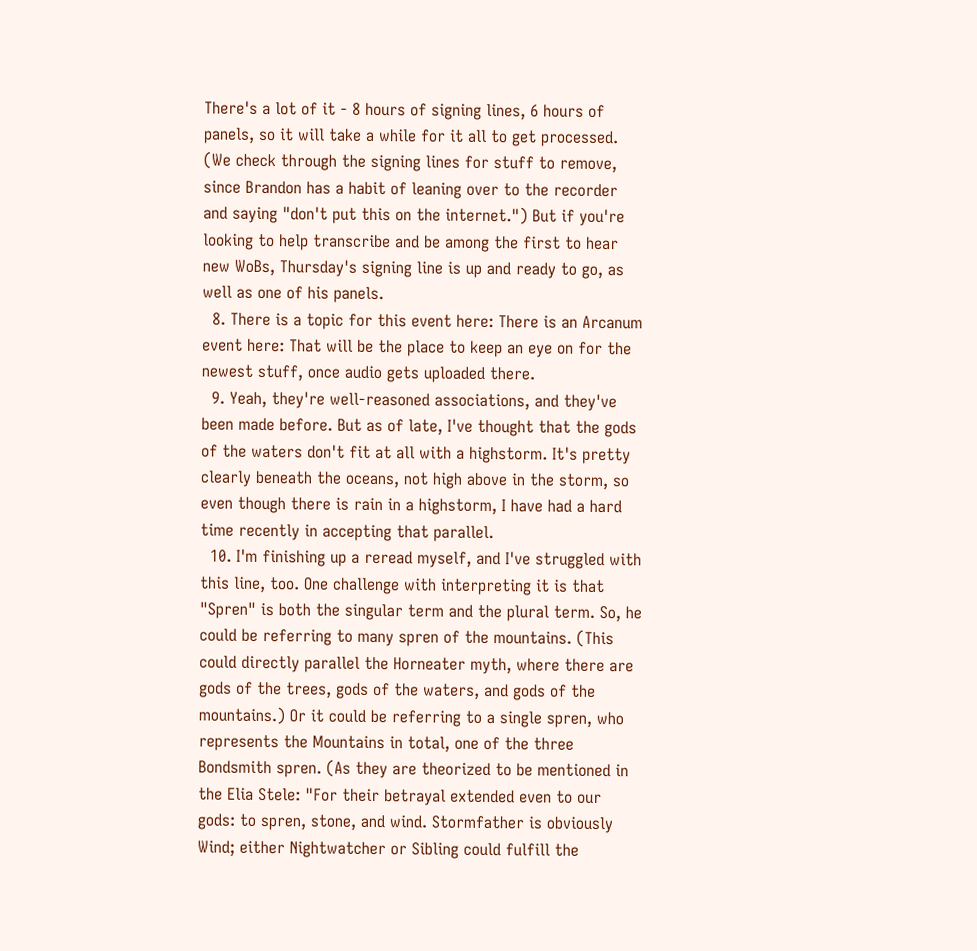There's a lot of it - 8 hours of signing lines, 6 hours of panels, so it will take a while for it all to get processed. (We check through the signing lines for stuff to remove, since Brandon has a habit of leaning over to the recorder and saying "don't put this on the internet.") But if you're looking to help transcribe and be among the first to hear new WoBs, Thursday's signing line is up and ready to go, as well as one of his panels.
  8. There is a topic for this event here: There is an Arcanum event here: That will be the place to keep an eye on for the newest stuff, once audio gets uploaded there.
  9. Yeah, they're well-reasoned associations, and they've been made before. But as of late, I've thought that the gods of the waters don't fit at all with a highstorm. It's pretty clearly beneath the oceans, not high above in the storm, so even though there is rain in a highstorm, I have had a hard time recently in accepting that parallel.
  10. I'm finishing up a reread myself, and I've struggled with this line, too. One challenge with interpreting it is that "Spren" is both the singular term and the plural term. So, he could be referring to many spren of the mountains. (This could directly parallel the Horneater myth, where there are gods of the trees, gods of the waters, and gods of the mountains.) Or it could be referring to a single spren, who represents the Mountains in total, one of the three Bondsmith spren. (As they are theorized to be mentioned in the Elia Stele: "For their betrayal extended even to our gods: to spren, stone, and wind. Stormfather is obviously Wind; either Nightwatcher or Sibling could fulfill the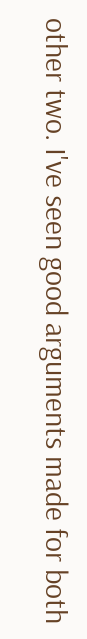other two. I've seen good arguments made for both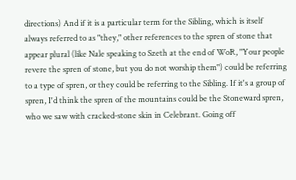directions) And if it is a particular term for the Sibling, which is itself always referred to as "they," other references to the spren of stone that appear plural (like Nale speaking to Szeth at the end of WoR, "Your people revere the spren of stone, but you do not worship them") could be referring to a type of spren, or they could be referring to the Sibling. If it's a group of spren, I'd think the spren of the mountains could be the Stoneward spren, who we saw with cracked-stone skin in Celebrant. Going off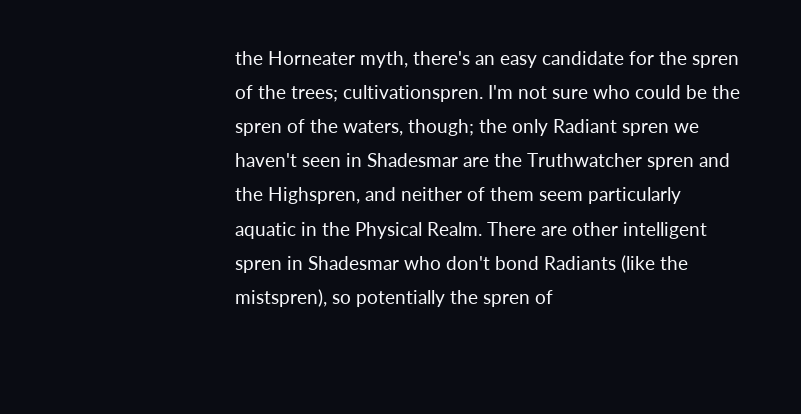the Horneater myth, there's an easy candidate for the spren of the trees; cultivationspren. I'm not sure who could be the spren of the waters, though; the only Radiant spren we haven't seen in Shadesmar are the Truthwatcher spren and the Highspren, and neither of them seem particularly aquatic in the Physical Realm. There are other intelligent spren in Shadesmar who don't bond Radiants (like the mistspren), so potentially the spren of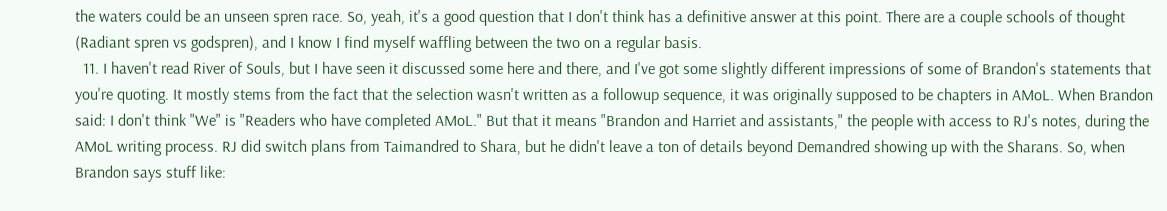the waters could be an unseen spren race. So, yeah, it's a good question that I don't think has a definitive answer at this point. There are a couple schools of thought (Radiant spren vs godspren), and I know I find myself waffling between the two on a regular basis.
  11. I haven't read River of Souls, but I have seen it discussed some here and there, and I've got some slightly different impressions of some of Brandon's statements that you're quoting. It mostly stems from the fact that the selection wasn't written as a followup sequence, it was originally supposed to be chapters in AMoL. When Brandon said: I don't think "We" is "Readers who have completed AMoL." But that it means "Brandon and Harriet and assistants," the people with access to RJ's notes, during the AMoL writing process. RJ did switch plans from Taimandred to Shara, but he didn't leave a ton of details beyond Demandred showing up with the Sharans. So, when Brandon says stuff like: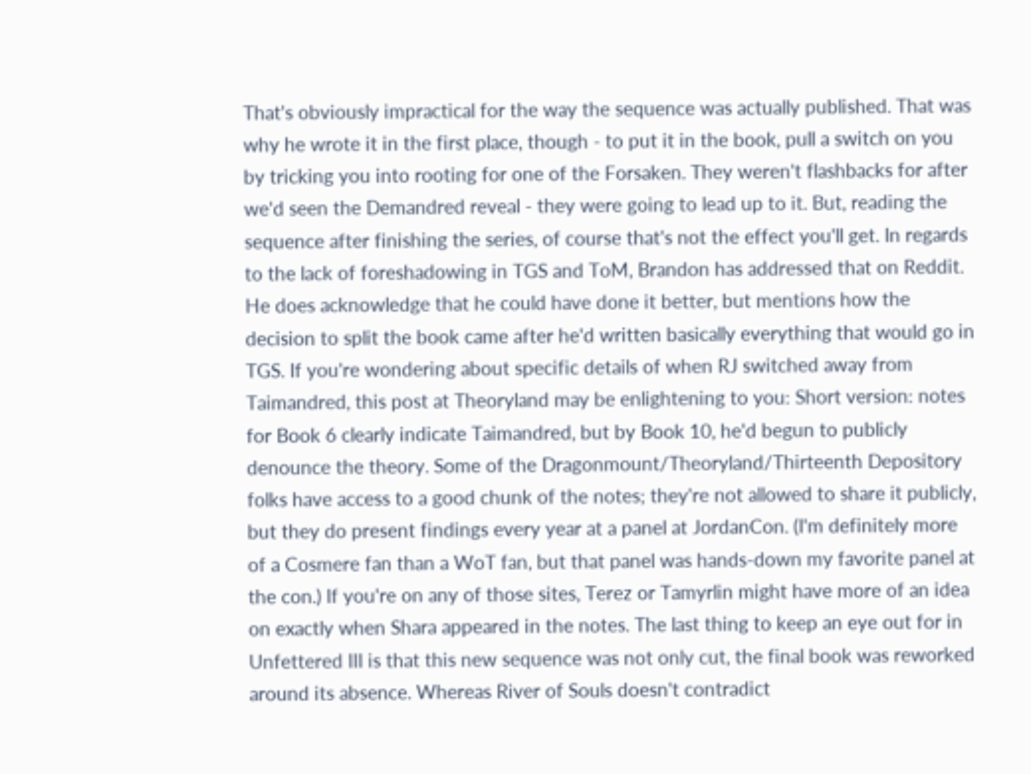That's obviously impractical for the way the sequence was actually published. That was why he wrote it in the first place, though - to put it in the book, pull a switch on you by tricking you into rooting for one of the Forsaken. They weren't flashbacks for after we'd seen the Demandred reveal - they were going to lead up to it. But, reading the sequence after finishing the series, of course that's not the effect you'll get. In regards to the lack of foreshadowing in TGS and ToM, Brandon has addressed that on Reddit. He does acknowledge that he could have done it better, but mentions how the decision to split the book came after he'd written basically everything that would go in TGS. If you're wondering about specific details of when RJ switched away from Taimandred, this post at Theoryland may be enlightening to you: Short version: notes for Book 6 clearly indicate Taimandred, but by Book 10, he'd begun to publicly denounce the theory. Some of the Dragonmount/Theoryland/Thirteenth Depository folks have access to a good chunk of the notes; they're not allowed to share it publicly, but they do present findings every year at a panel at JordanCon. (I'm definitely more of a Cosmere fan than a WoT fan, but that panel was hands-down my favorite panel at the con.) If you're on any of those sites, Terez or Tamyrlin might have more of an idea on exactly when Shara appeared in the notes. The last thing to keep an eye out for in Unfettered III is that this new sequence was not only cut, the final book was reworked around its absence. Whereas River of Souls doesn't contradict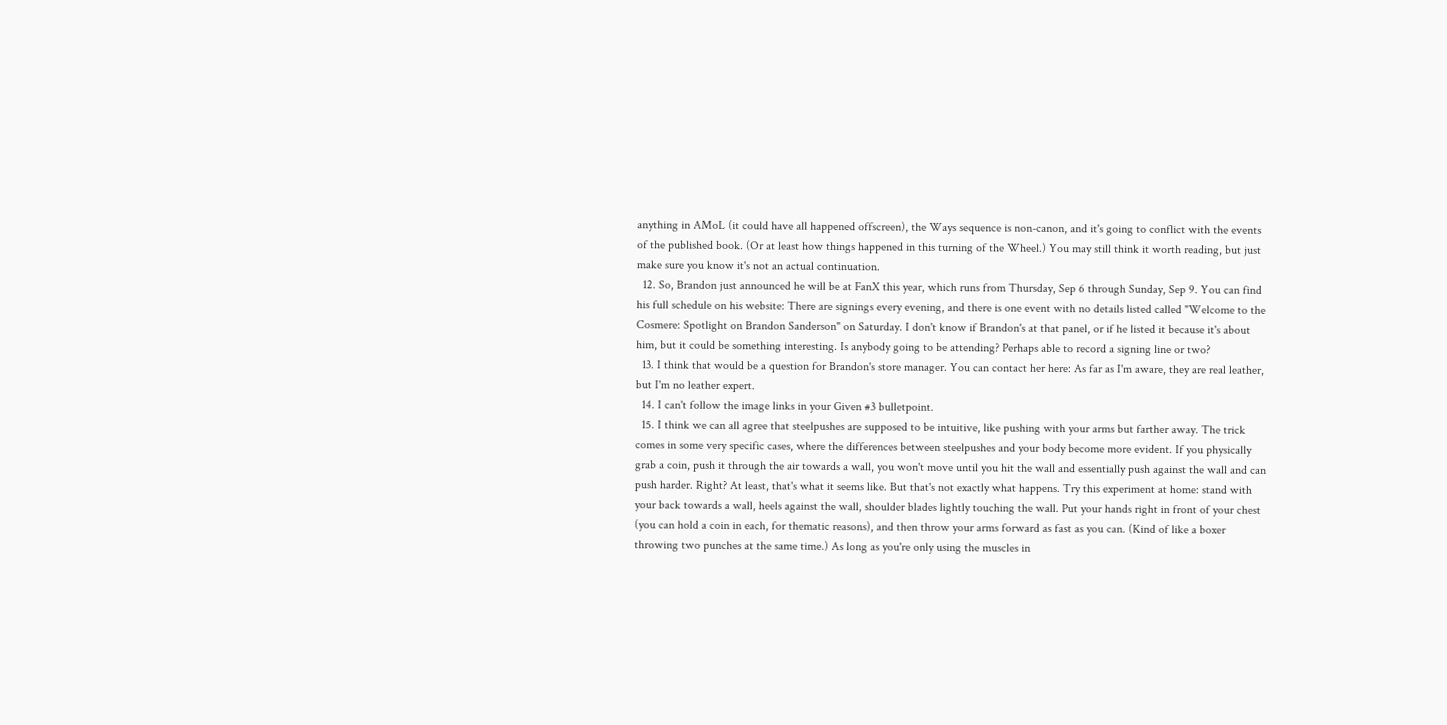anything in AMoL (it could have all happened offscreen), the Ways sequence is non-canon, and it's going to conflict with the events of the published book. (Or at least how things happened in this turning of the Wheel.) You may still think it worth reading, but just make sure you know it's not an actual continuation.
  12. So, Brandon just announced he will be at FanX this year, which runs from Thursday, Sep 6 through Sunday, Sep 9. You can find his full schedule on his website: There are signings every evening, and there is one event with no details listed called "Welcome to the Cosmere: Spotlight on Brandon Sanderson" on Saturday. I don't know if Brandon's at that panel, or if he listed it because it's about him, but it could be something interesting. Is anybody going to be attending? Perhaps able to record a signing line or two?
  13. I think that would be a question for Brandon's store manager. You can contact her here: As far as I'm aware, they are real leather, but I'm no leather expert.
  14. I can't follow the image links in your Given #3 bulletpoint.
  15. I think we can all agree that steelpushes are supposed to be intuitive, like pushing with your arms but farther away. The trick comes in some very specific cases, where the differences between steelpushes and your body become more evident. If you physically grab a coin, push it through the air towards a wall, you won't move until you hit the wall and essentially push against the wall and can push harder. Right? At least, that's what it seems like. But that's not exactly what happens. Try this experiment at home: stand with your back towards a wall, heels against the wall, shoulder blades lightly touching the wall. Put your hands right in front of your chest (you can hold a coin in each, for thematic reasons), and then throw your arms forward as fast as you can. (Kind of like a boxer throwing two punches at the same time.) As long as you're only using the muscles in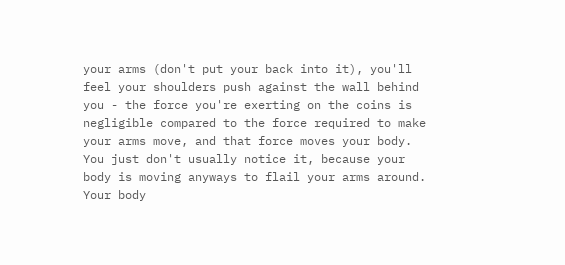your arms (don't put your back into it), you'll feel your shoulders push against the wall behind you - the force you're exerting on the coins is negligible compared to the force required to make your arms move, and that force moves your body. You just don't usually notice it, because your body is moving anyways to flail your arms around. Your body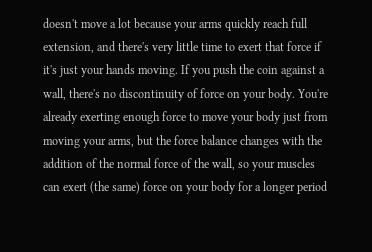doesn't move a lot because your arms quickly reach full extension, and there's very little time to exert that force if it's just your hands moving. If you push the coin against a wall, there's no discontinuity of force on your body. You're already exerting enough force to move your body just from moving your arms, but the force balance changes with the addition of the normal force of the wall, so your muscles can exert (the same) force on your body for a longer period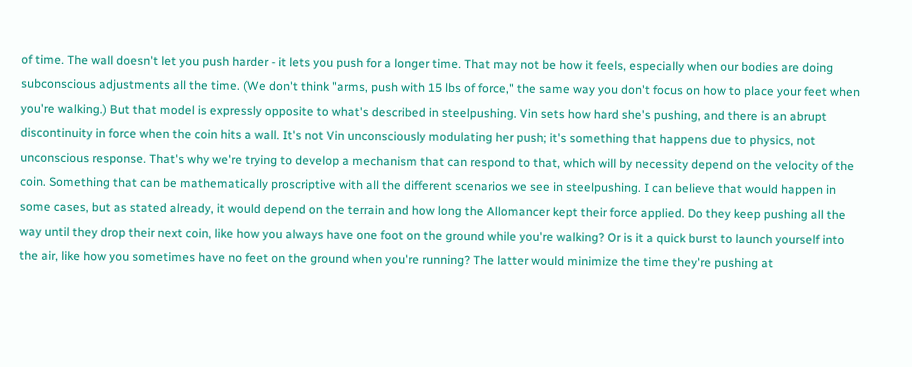of time. The wall doesn't let you push harder - it lets you push for a longer time. That may not be how it feels, especially when our bodies are doing subconscious adjustments all the time. (We don't think "arms, push with 15 lbs of force," the same way you don't focus on how to place your feet when you're walking.) But that model is expressly opposite to what's described in steelpushing. Vin sets how hard she's pushing, and there is an abrupt discontinuity in force when the coin hits a wall. It's not Vin unconsciously modulating her push; it's something that happens due to physics, not unconscious response. That's why we're trying to develop a mechanism that can respond to that, which will by necessity depend on the velocity of the coin. Something that can be mathematically proscriptive with all the different scenarios we see in steelpushing. I can believe that would happen in some cases, but as stated already, it would depend on the terrain and how long the Allomancer kept their force applied. Do they keep pushing all the way until they drop their next coin, like how you always have one foot on the ground while you're walking? Or is it a quick burst to launch yourself into the air, like how you sometimes have no feet on the ground when you're running? The latter would minimize the time they're pushing at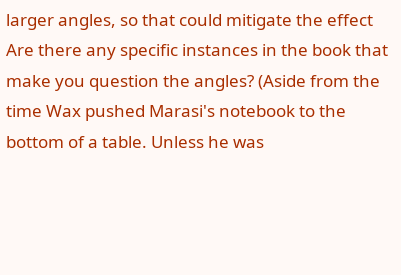larger angles, so that could mitigate the effect Are there any specific instances in the book that make you question the angles? (Aside from the time Wax pushed Marasi's notebook to the bottom of a table. Unless he was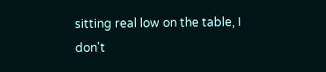sitting real low on the table, I don't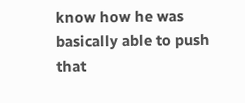know how he was basically able to push that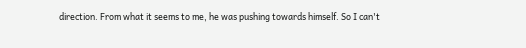direction. From what it seems to me, he was pushing towards himself. So I can't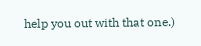help you out with that one.)